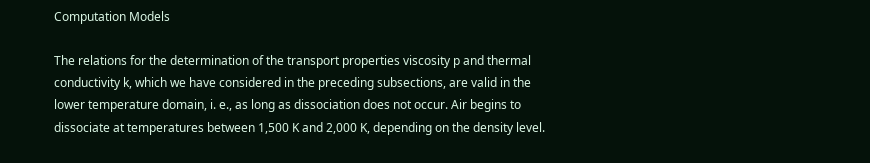Computation Models

The relations for the determination of the transport properties viscosity p and thermal conductivity k, which we have considered in the preceding subsections, are valid in the lower temperature domain, i. e., as long as dissociation does not occur. Air begins to dissociate at temperatures between 1,500 K and 2,000 K, depending on the density level.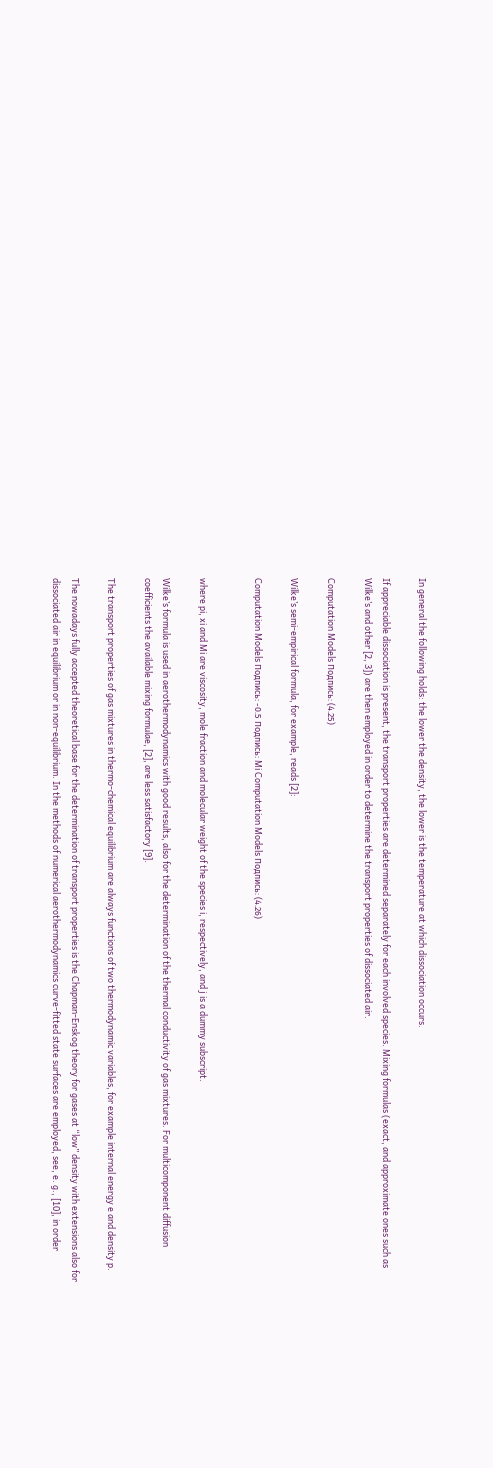In general the following holds: the lower the density, the lower is the temperature at which dissociation occurs.

If appreciable dissociation is present, the transport properties are determined separately for each involved species. Mixing formulas (exact, and approximate ones such as Wilke’s and other [2, 3]) are then employed in order to determine the transport properties of dissociated air.

Computation Models Подпись: (4.25)

Wilke’s semi-empirical formula, for example, reads [2]:

Computation Models Подпись: -0.5 Подпись: Mi Computation Models Подпись: (4.26)


where pi, xi and Mi are viscosity, mole fraction and molecular weight of the species i, respectively, and j is a dummy subscript.

Wilke’s formula is used in aerothermodynamics with good results, also for the determination of the thermal conductivity of gas mixtures. For multicomponent diffusion coefficients the available mixing formulae, [2], are less satisfactory [9].

The transport properties of gas mixtures in thermo-chemical equilibrium are always functions of two thermodynamic variables, for example internal energy e and density p.

The nowadays fully accepted theoretical base for the determination of transport properties is the Chapman-Enskog theory for gases at “low” density with extensions also for dissociated air in equilibrium or in non-equilibrium. In the methods of numerical aerothermodynamics curve-fitted state surfaces are employed, see, e. g., [10], in order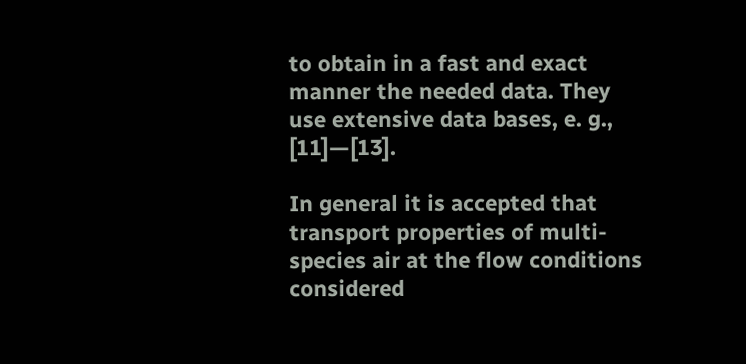to obtain in a fast and exact manner the needed data. They use extensive data bases, e. g., [11]—[13].

In general it is accepted that transport properties of multi-species air at the flow conditions considered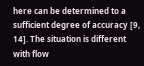here can be determined to a sufficient degree of accuracy [9, 14]. The situation is different with flow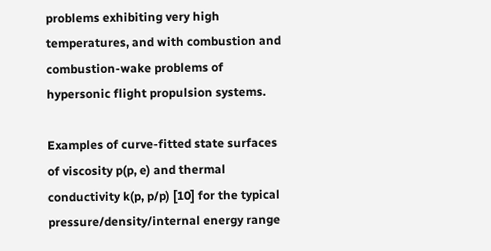problems exhibiting very high temperatures, and with combustion and combustion-wake problems of hypersonic flight propulsion systems.

Examples of curve-fitted state surfaces of viscosity p(p, e) and thermal conductivity k(p, p/p) [10] for the typical pressure/density/internal energy range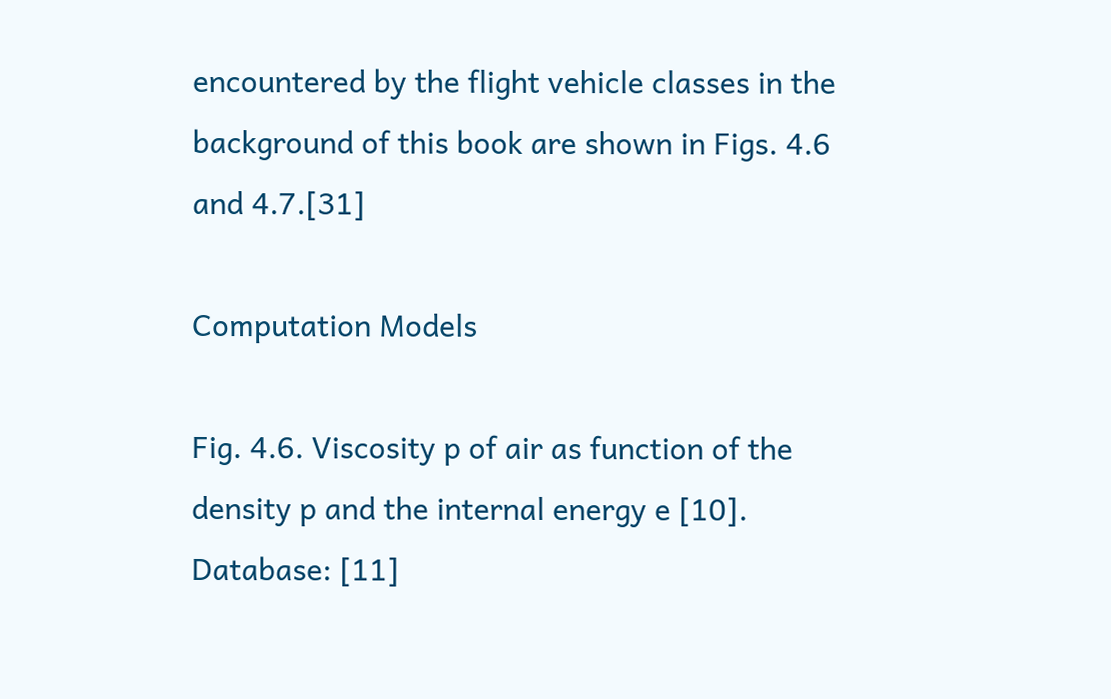encountered by the flight vehicle classes in the background of this book are shown in Figs. 4.6 and 4.7.[31]

Computation Models

Fig. 4.6. Viscosity p of air as function of the density p and the internal energy e [10]. Database: [11]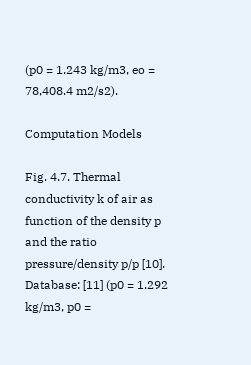(p0 = 1.243 kg/m3, eo = 78,408.4 m2/s2).

Computation Models

Fig. 4.7. Thermal conductivity k of air as function of the density p and the ratio pressure/density p/p [10]. Database: [11] (p0 = 1.292 kg/m3, p0 =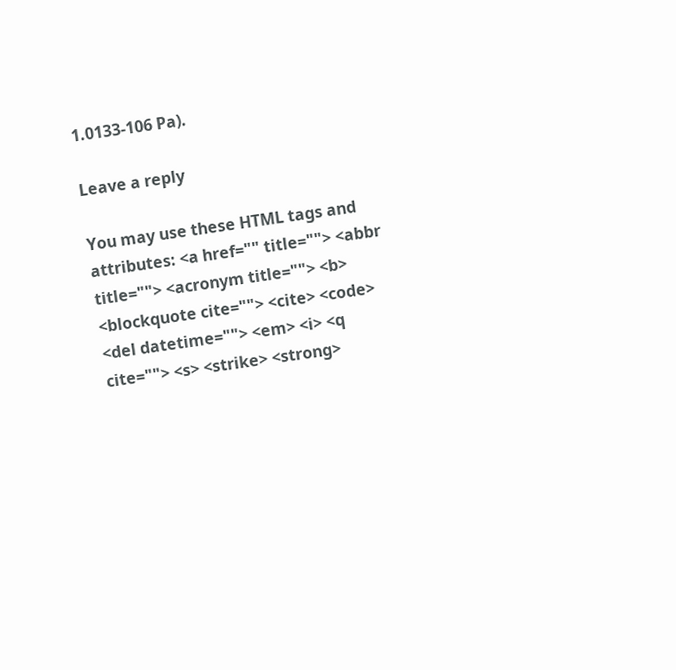1.0133-106 Pa).

Leave a reply

You may use these HTML tags and attributes: <a href="" title=""> <abbr title=""> <acronym title=""> <b> <blockquote cite=""> <cite> <code> <del datetime=""> <em> <i> <q cite=""> <s> <strike> <strong>